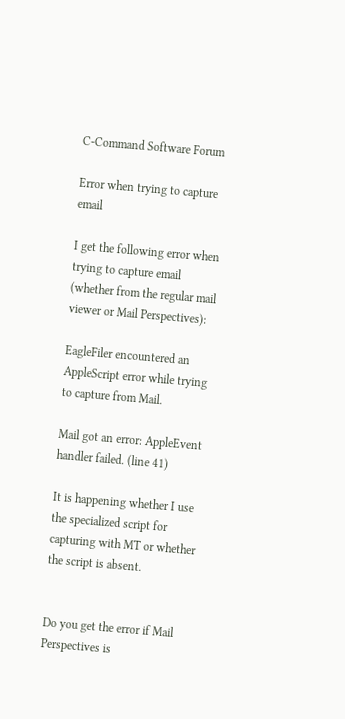C-Command Software Forum

Error when trying to capture email

I get the following error when trying to capture email (whether from the regular mail viewer or Mail Perspectives):

EagleFiler encountered an AppleScript error while trying to capture from Mail.

Mail got an error: AppleEvent handler failed. (line 41)

It is happening whether I use the specialized script for capturing with MT or whether the script is absent.


Do you get the error if Mail Perspectives is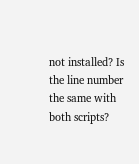not installed? Is the line number the same with both scripts?